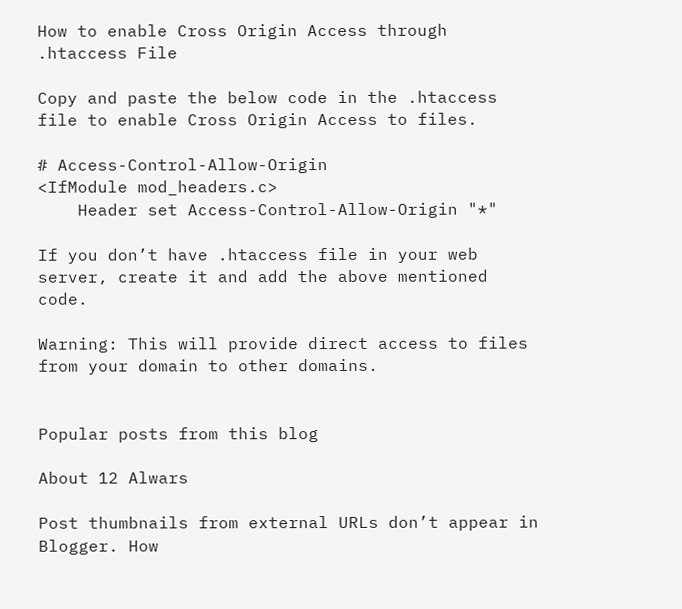How to enable Cross Origin Access through .htaccess File

Copy and paste the below code in the .htaccess file to enable Cross Origin Access to files.

# Access-Control-Allow-Origin
<IfModule mod_headers.c>
    Header set Access-Control-Allow-Origin "*"

If you don’t have .htaccess file in your web server, create it and add the above mentioned code.

Warning: This will provide direct access to files from your domain to other domains.


Popular posts from this blog

About 12 Alwars

Post thumbnails from external URLs don’t appear in Blogger. How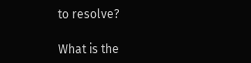to resolve?

What is the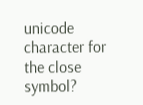unicode character for the close symbol?